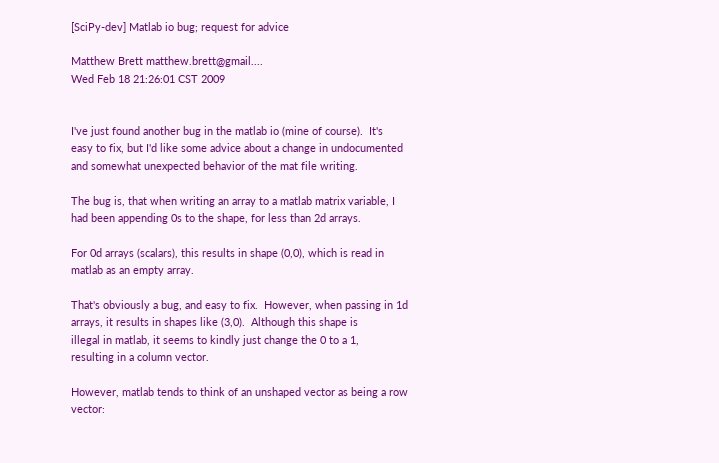[SciPy-dev] Matlab io bug; request for advice

Matthew Brett matthew.brett@gmail....
Wed Feb 18 21:26:01 CST 2009


I've just found another bug in the matlab io (mine of course).  It's
easy to fix, but I'd like some advice about a change in undocumented
and somewhat unexpected behavior of the mat file writing.

The bug is, that when writing an array to a matlab matrix variable, I
had been appending 0s to the shape, for less than 2d arrays.

For 0d arrays (scalars), this results in shape (0,0), which is read in
matlab as an empty array.

That's obviously a bug, and easy to fix.  However, when passing in 1d
arrays, it results in shapes like (3,0).  Although this shape is
illegal in matlab, it seems to kindly just change the 0 to a 1,
resulting in a column vector.

However, matlab tends to think of an unshaped vector as being a row vector: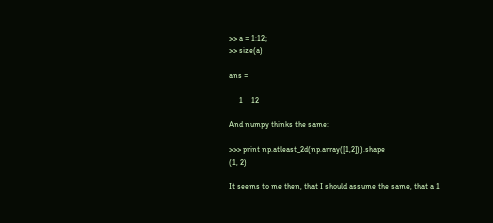>> a = 1:12;
>> size(a)

ans =

     1    12

And numpy thinks the same:

>>> print np.atleast_2d(np.array([1,2])).shape
(1, 2)

It seems to me then, that I should assume the same, that a 1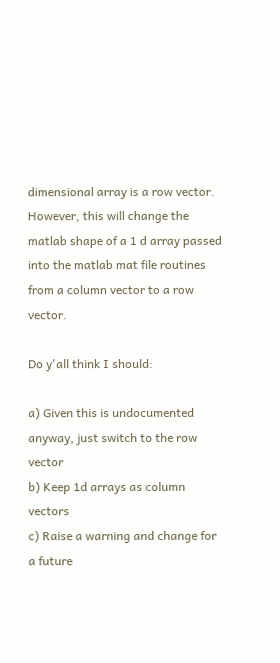dimensional array is a row vector.   However, this will change the
matlab shape of a 1 d array passed into the matlab mat file routines
from a column vector to a row vector.

Do y'all think I should:

a) Given this is undocumented anyway, just switch to the row vector
b) Keep 1d arrays as column vectors
c) Raise a warning and change for a future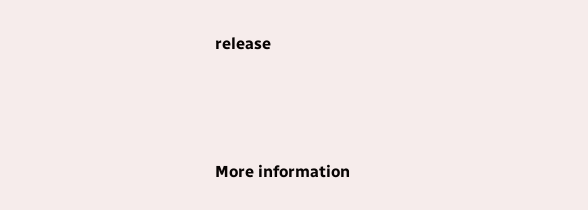release




More information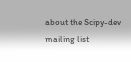about the Scipy-dev mailing list